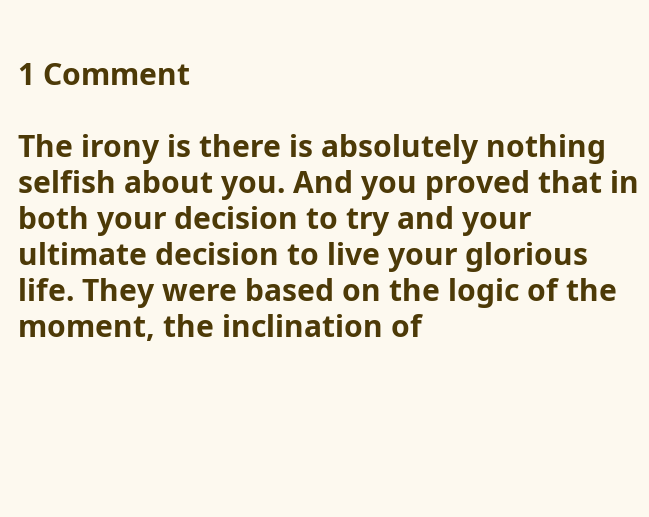1 Comment

The irony is there is absolutely nothing selfish about you. And you proved that in both your decision to try and your ultimate decision to live your glorious life. They were based on the logic of the moment, the inclination of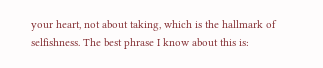your heart, not about taking, which is the hallmark of selfishness. The best phrase I know about this is: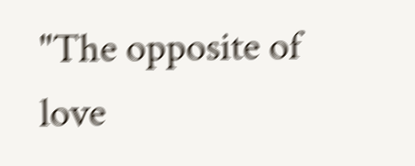"The opposite of love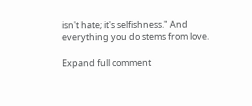isn't hate; it's selfishness." And everything you do stems from love.

Expand full comment